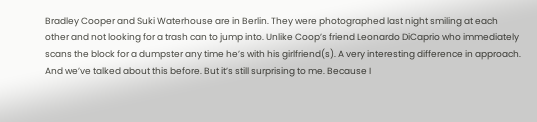Bradley Cooper and Suki Waterhouse are in Berlin. They were photographed last night smiling at each other and not looking for a trash can to jump into. Unlike Coop’s friend Leonardo DiCaprio who immediately scans the block for a dumpster any time he’s with his girlfriend(s). A very interesting difference in approach. And we’ve talked about this before. But it’s still surprising to me. Because I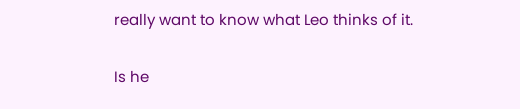really want to know what Leo thinks of it.

Is he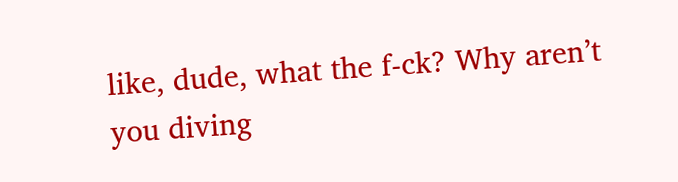like, dude, what the f-ck? Why aren’t you diving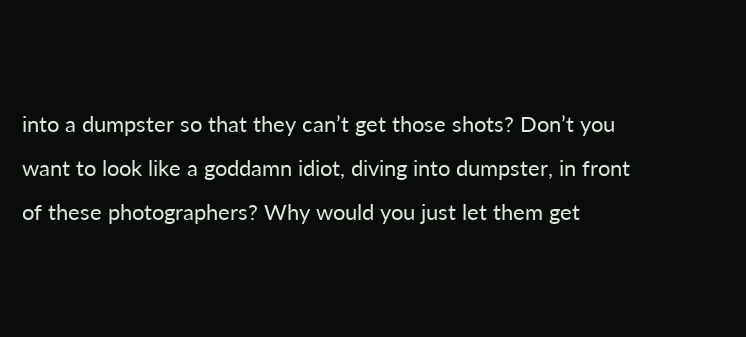into a dumpster so that they can’t get those shots? Don’t you want to look like a goddamn idiot, diving into dumpster, in front of these photographers? Why would you just let them get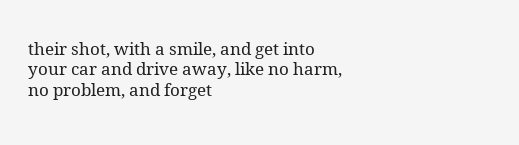their shot, with a smile, and get into your car and drive away, like no harm, no problem, and forget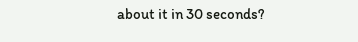about it in 30 seconds?